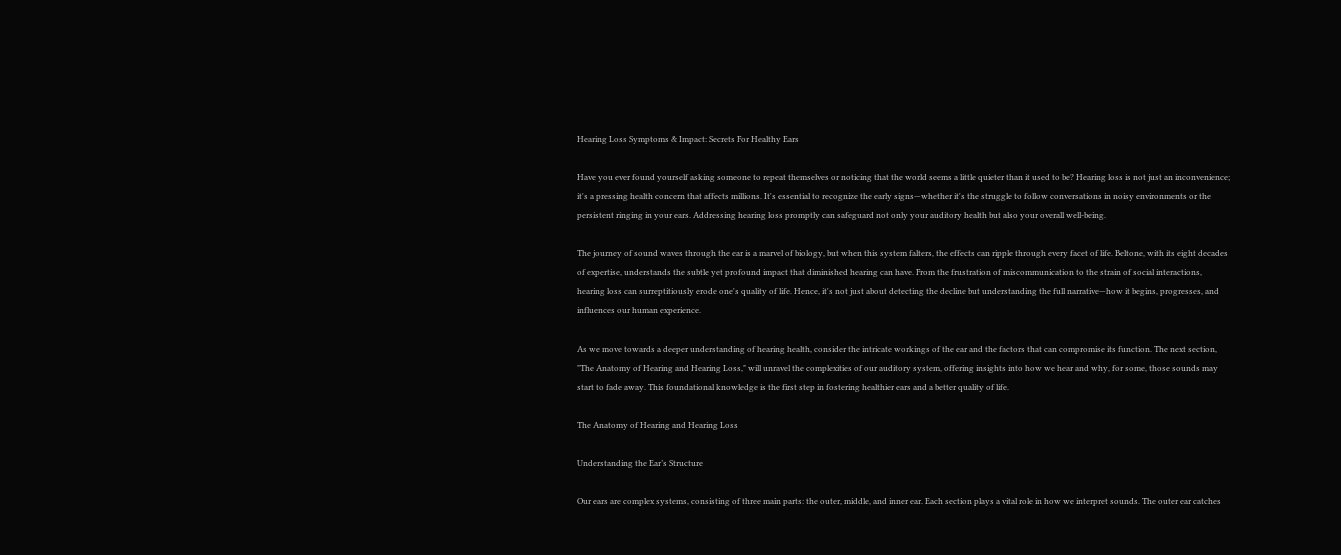Hearing Loss Symptoms & Impact: Secrets For Healthy Ears

Have you ever found yourself asking someone to repeat themselves or noticing that the world seems a little quieter than it used to be? Hearing loss is not just an inconvenience; it's a pressing health concern that affects millions. It's essential to recognize the early signs—whether it's the struggle to follow conversations in noisy environments or the persistent ringing in your ears. Addressing hearing loss promptly can safeguard not only your auditory health but also your overall well-being.

The journey of sound waves through the ear is a marvel of biology, but when this system falters, the effects can ripple through every facet of life. Beltone, with its eight decades of expertise, understands the subtle yet profound impact that diminished hearing can have. From the frustration of miscommunication to the strain of social interactions, hearing loss can surreptitiously erode one's quality of life. Hence, it's not just about detecting the decline but understanding the full narrative—how it begins, progresses, and influences our human experience.

As we move towards a deeper understanding of hearing health, consider the intricate workings of the ear and the factors that can compromise its function. The next section, "The Anatomy of Hearing and Hearing Loss," will unravel the complexities of our auditory system, offering insights into how we hear and why, for some, those sounds may start to fade away. This foundational knowledge is the first step in fostering healthier ears and a better quality of life.

The Anatomy of Hearing and Hearing Loss

Understanding the Ear’s Structure

Our ears are complex systems, consisting of three main parts: the outer, middle, and inner ear. Each section plays a vital role in how we interpret sounds. The outer ear catches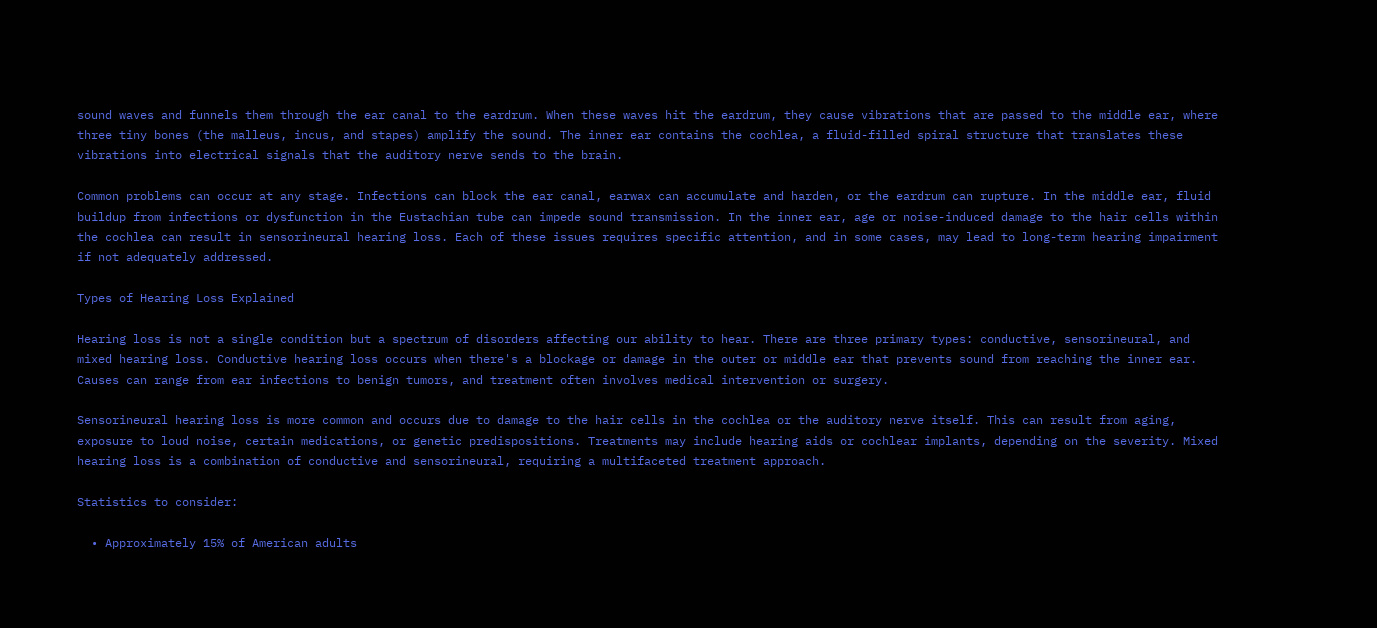sound waves and funnels them through the ear canal to the eardrum. When these waves hit the eardrum, they cause vibrations that are passed to the middle ear, where three tiny bones (the malleus, incus, and stapes) amplify the sound. The inner ear contains the cochlea, a fluid-filled spiral structure that translates these vibrations into electrical signals that the auditory nerve sends to the brain.

Common problems can occur at any stage. Infections can block the ear canal, earwax can accumulate and harden, or the eardrum can rupture. In the middle ear, fluid buildup from infections or dysfunction in the Eustachian tube can impede sound transmission. In the inner ear, age or noise-induced damage to the hair cells within the cochlea can result in sensorineural hearing loss. Each of these issues requires specific attention, and in some cases, may lead to long-term hearing impairment if not adequately addressed.

Types of Hearing Loss Explained

Hearing loss is not a single condition but a spectrum of disorders affecting our ability to hear. There are three primary types: conductive, sensorineural, and mixed hearing loss. Conductive hearing loss occurs when there's a blockage or damage in the outer or middle ear that prevents sound from reaching the inner ear. Causes can range from ear infections to benign tumors, and treatment often involves medical intervention or surgery.

Sensorineural hearing loss is more common and occurs due to damage to the hair cells in the cochlea or the auditory nerve itself. This can result from aging, exposure to loud noise, certain medications, or genetic predispositions. Treatments may include hearing aids or cochlear implants, depending on the severity. Mixed hearing loss is a combination of conductive and sensorineural, requiring a multifaceted treatment approach.

Statistics to consider:

  • Approximately 15% of American adults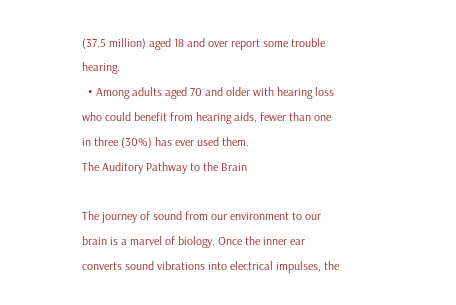(37.5 million) aged 18 and over report some trouble hearing.
  • Among adults aged 70 and older with hearing loss who could benefit from hearing aids, fewer than one in three (30%) has ever used them.
The Auditory Pathway to the Brain

The journey of sound from our environment to our brain is a marvel of biology. Once the inner ear converts sound vibrations into electrical impulses, the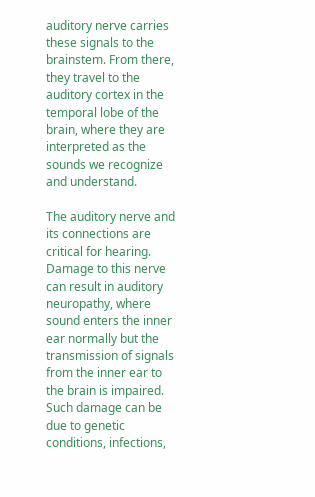auditory nerve carries these signals to the brainstem. From there, they travel to the auditory cortex in the temporal lobe of the brain, where they are interpreted as the sounds we recognize and understand.

The auditory nerve and its connections are critical for hearing. Damage to this nerve can result in auditory neuropathy, where sound enters the inner ear normally but the transmission of signals from the inner ear to the brain is impaired. Such damage can be due to genetic conditions, infections,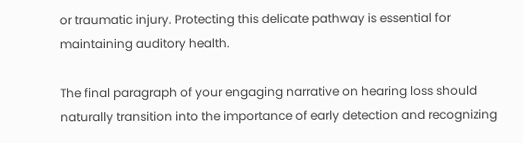or traumatic injury. Protecting this delicate pathway is essential for maintaining auditory health.

The final paragraph of your engaging narrative on hearing loss should naturally transition into the importance of early detection and recognizing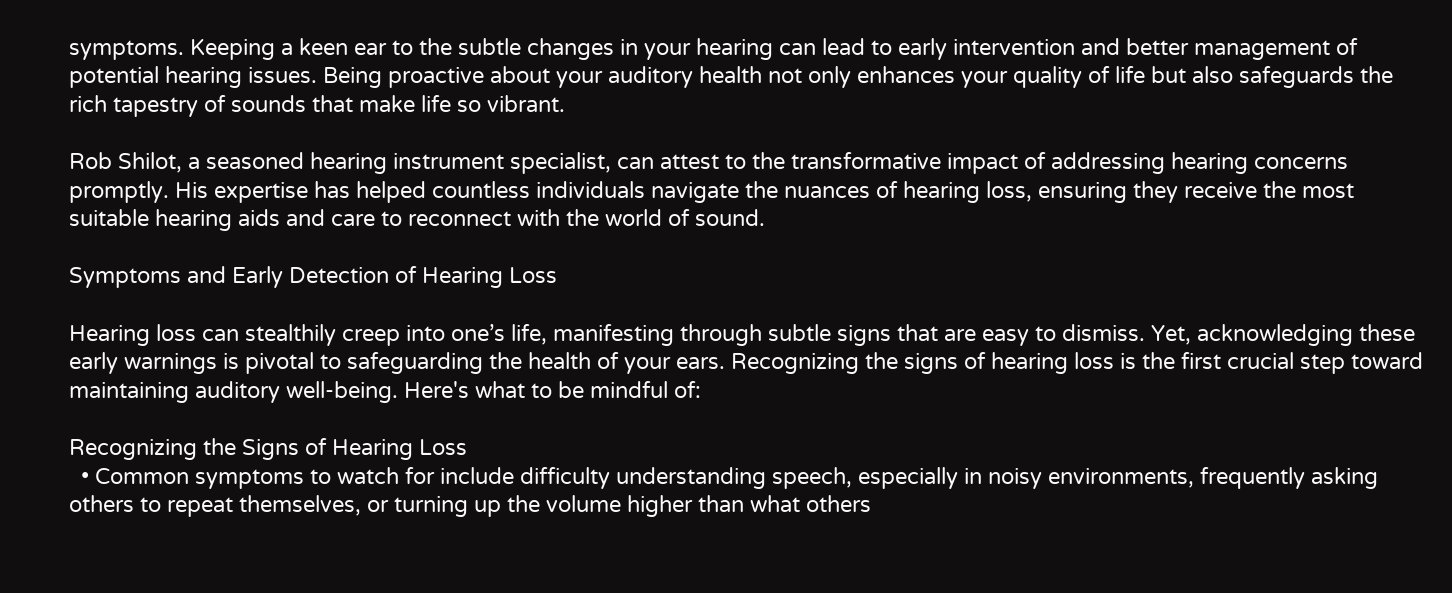symptoms. Keeping a keen ear to the subtle changes in your hearing can lead to early intervention and better management of potential hearing issues. Being proactive about your auditory health not only enhances your quality of life but also safeguards the rich tapestry of sounds that make life so vibrant.

Rob Shilot, a seasoned hearing instrument specialist, can attest to the transformative impact of addressing hearing concerns promptly. His expertise has helped countless individuals navigate the nuances of hearing loss, ensuring they receive the most suitable hearing aids and care to reconnect with the world of sound.

Symptoms and Early Detection of Hearing Loss

Hearing loss can stealthily creep into one’s life, manifesting through subtle signs that are easy to dismiss. Yet, acknowledging these early warnings is pivotal to safeguarding the health of your ears. Recognizing the signs of hearing loss is the first crucial step toward maintaining auditory well-being. Here's what to be mindful of:

Recognizing the Signs of Hearing Loss
  • Common symptoms to watch for include difficulty understanding speech, especially in noisy environments, frequently asking others to repeat themselves, or turning up the volume higher than what others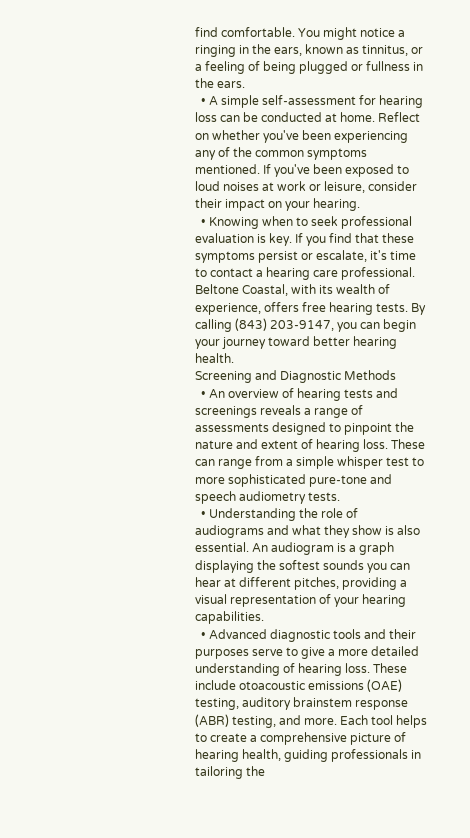find comfortable. You might notice a ringing in the ears, known as tinnitus, or a feeling of being plugged or fullness in the ears.
  • A simple self-assessment for hearing loss can be conducted at home. Reflect on whether you've been experiencing any of the common symptoms mentioned. If you've been exposed to loud noises at work or leisure, consider their impact on your hearing.
  • Knowing when to seek professional evaluation is key. If you find that these symptoms persist or escalate, it's time to contact a hearing care professional. Beltone Coastal, with its wealth of experience, offers free hearing tests. By calling (843) 203-9147, you can begin your journey toward better hearing health.
Screening and Diagnostic Methods
  • An overview of hearing tests and screenings reveals a range of assessments designed to pinpoint the nature and extent of hearing loss. These can range from a simple whisper test to more sophisticated pure-tone and speech audiometry tests.
  • Understanding the role of audiograms and what they show is also essential. An audiogram is a graph displaying the softest sounds you can hear at different pitches, providing a visual representation of your hearing capabilities.
  • Advanced diagnostic tools and their purposes serve to give a more detailed understanding of hearing loss. These include otoacoustic emissions (OAE) testing, auditory brainstem response (ABR) testing, and more. Each tool helps to create a comprehensive picture of hearing health, guiding professionals in tailoring the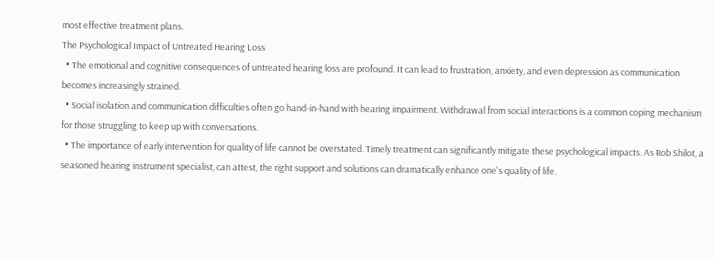most effective treatment plans.
The Psychological Impact of Untreated Hearing Loss
  • The emotional and cognitive consequences of untreated hearing loss are profound. It can lead to frustration, anxiety, and even depression as communication becomes increasingly strained.
  • Social isolation and communication difficulties often go hand-in-hand with hearing impairment. Withdrawal from social interactions is a common coping mechanism for those struggling to keep up with conversations.
  • The importance of early intervention for quality of life cannot be overstated. Timely treatment can significantly mitigate these psychological impacts. As Rob Shilot, a seasoned hearing instrument specialist, can attest, the right support and solutions can dramatically enhance one's quality of life.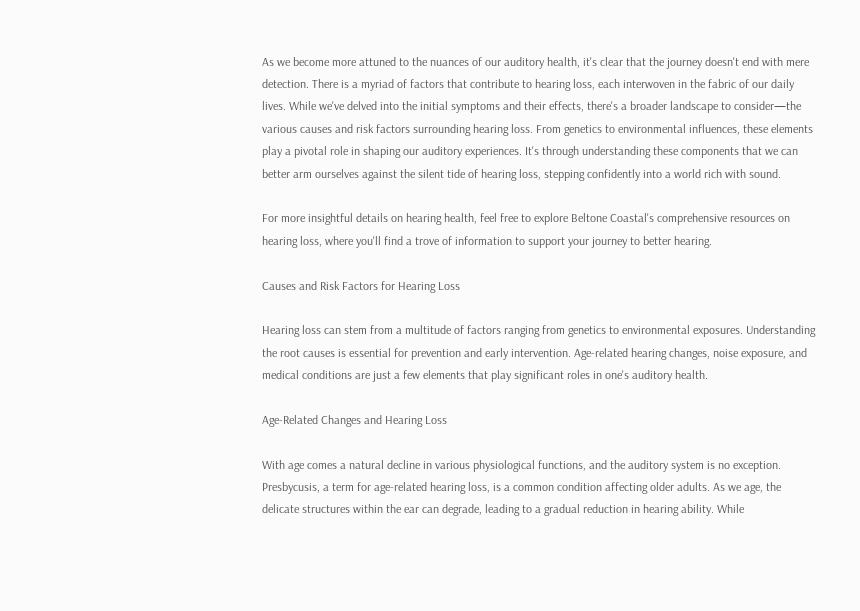As we become more attuned to the nuances of our auditory health, it's clear that the journey doesn't end with mere detection. There is a myriad of factors that contribute to hearing loss, each interwoven in the fabric of our daily lives. While we've delved into the initial symptoms and their effects, there's a broader landscape to consider—the various causes and risk factors surrounding hearing loss. From genetics to environmental influences, these elements play a pivotal role in shaping our auditory experiences. It's through understanding these components that we can better arm ourselves against the silent tide of hearing loss, stepping confidently into a world rich with sound.

For more insightful details on hearing health, feel free to explore Beltone Coastal's comprehensive resources on hearing loss, where you'll find a trove of information to support your journey to better hearing.

Causes and Risk Factors for Hearing Loss

Hearing loss can stem from a multitude of factors ranging from genetics to environmental exposures. Understanding the root causes is essential for prevention and early intervention. Age-related hearing changes, noise exposure, and medical conditions are just a few elements that play significant roles in one's auditory health.

Age-Related Changes and Hearing Loss

With age comes a natural decline in various physiological functions, and the auditory system is no exception. Presbycusis, a term for age-related hearing loss, is a common condition affecting older adults. As we age, the delicate structures within the ear can degrade, leading to a gradual reduction in hearing ability. While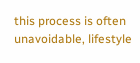this process is often unavoidable, lifestyle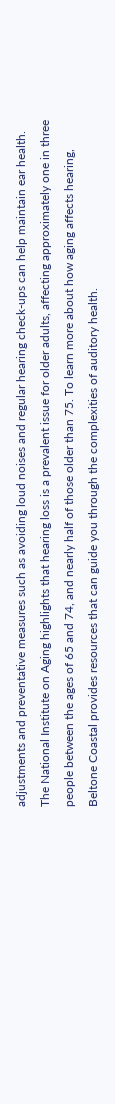adjustments and preventative measures such as avoiding loud noises and regular hearing check-ups can help maintain ear health. The National Institute on Aging highlights that hearing loss is a prevalent issue for older adults, affecting approximately one in three people between the ages of 65 and 74, and nearly half of those older than 75. To learn more about how aging affects hearing, Beltone Coastal provides resources that can guide you through the complexities of auditory health.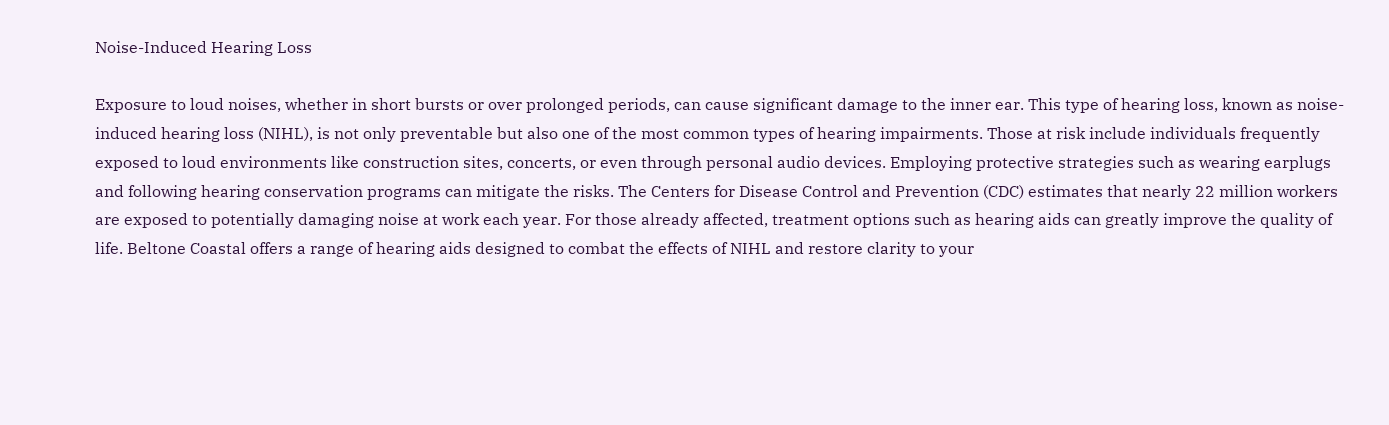Noise-Induced Hearing Loss

Exposure to loud noises, whether in short bursts or over prolonged periods, can cause significant damage to the inner ear. This type of hearing loss, known as noise-induced hearing loss (NIHL), is not only preventable but also one of the most common types of hearing impairments. Those at risk include individuals frequently exposed to loud environments like construction sites, concerts, or even through personal audio devices. Employing protective strategies such as wearing earplugs and following hearing conservation programs can mitigate the risks. The Centers for Disease Control and Prevention (CDC) estimates that nearly 22 million workers are exposed to potentially damaging noise at work each year. For those already affected, treatment options such as hearing aids can greatly improve the quality of life. Beltone Coastal offers a range of hearing aids designed to combat the effects of NIHL and restore clarity to your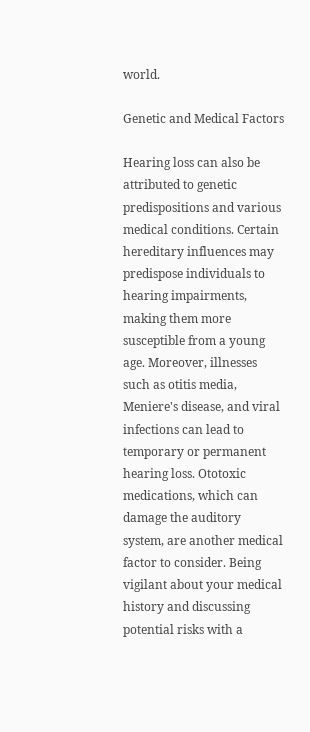world.

Genetic and Medical Factors

Hearing loss can also be attributed to genetic predispositions and various medical conditions. Certain hereditary influences may predispose individuals to hearing impairments, making them more susceptible from a young age. Moreover, illnesses such as otitis media, Meniere's disease, and viral infections can lead to temporary or permanent hearing loss. Ototoxic medications, which can damage the auditory system, are another medical factor to consider. Being vigilant about your medical history and discussing potential risks with a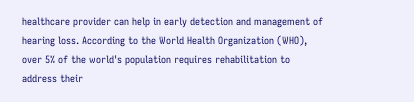healthcare provider can help in early detection and management of hearing loss. According to the World Health Organization (WHO), over 5% of the world's population requires rehabilitation to address their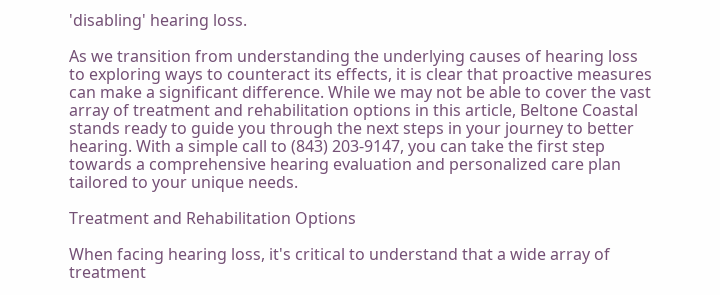'disabling' hearing loss.

As we transition from understanding the underlying causes of hearing loss to exploring ways to counteract its effects, it is clear that proactive measures can make a significant difference. While we may not be able to cover the vast array of treatment and rehabilitation options in this article, Beltone Coastal stands ready to guide you through the next steps in your journey to better hearing. With a simple call to (843) 203-9147, you can take the first step towards a comprehensive hearing evaluation and personalized care plan tailored to your unique needs.

Treatment and Rehabilitation Options

When facing hearing loss, it's critical to understand that a wide array of treatment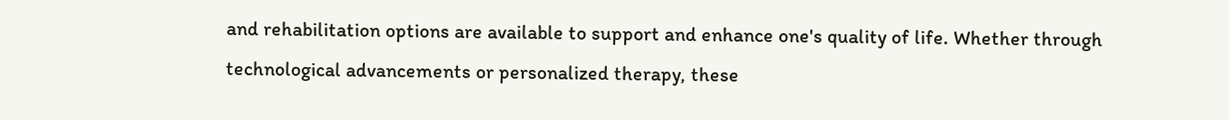and rehabilitation options are available to support and enhance one's quality of life. Whether through technological advancements or personalized therapy, these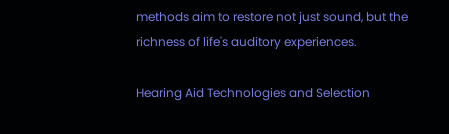methods aim to restore not just sound, but the richness of life's auditory experiences.

Hearing Aid Technologies and Selection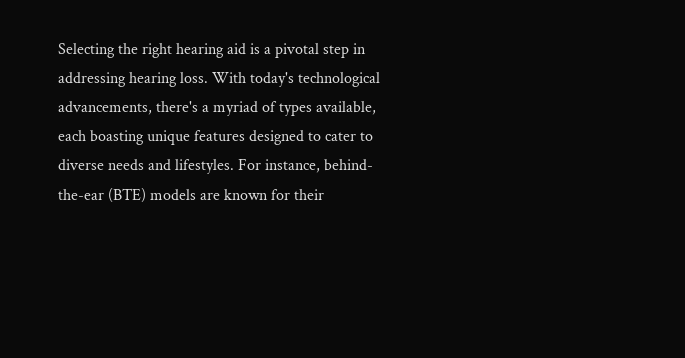Selecting the right hearing aid is a pivotal step in addressing hearing loss. With today's technological advancements, there's a myriad of types available, each boasting unique features designed to cater to diverse needs and lifestyles. For instance, behind-the-ear (BTE) models are known for their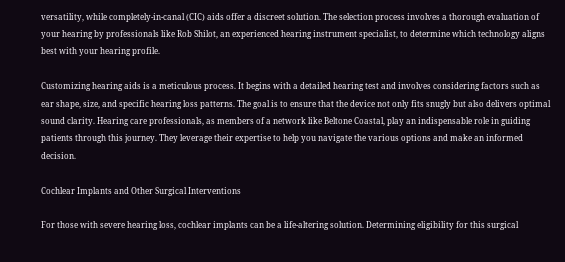versatility, while completely-in-canal (CIC) aids offer a discreet solution. The selection process involves a thorough evaluation of your hearing by professionals like Rob Shilot, an experienced hearing instrument specialist, to determine which technology aligns best with your hearing profile.

Customizing hearing aids is a meticulous process. It begins with a detailed hearing test and involves considering factors such as ear shape, size, and specific hearing loss patterns. The goal is to ensure that the device not only fits snugly but also delivers optimal sound clarity. Hearing care professionals, as members of a network like Beltone Coastal, play an indispensable role in guiding patients through this journey. They leverage their expertise to help you navigate the various options and make an informed decision.

Cochlear Implants and Other Surgical Interventions

For those with severe hearing loss, cochlear implants can be a life-altering solution. Determining eligibility for this surgical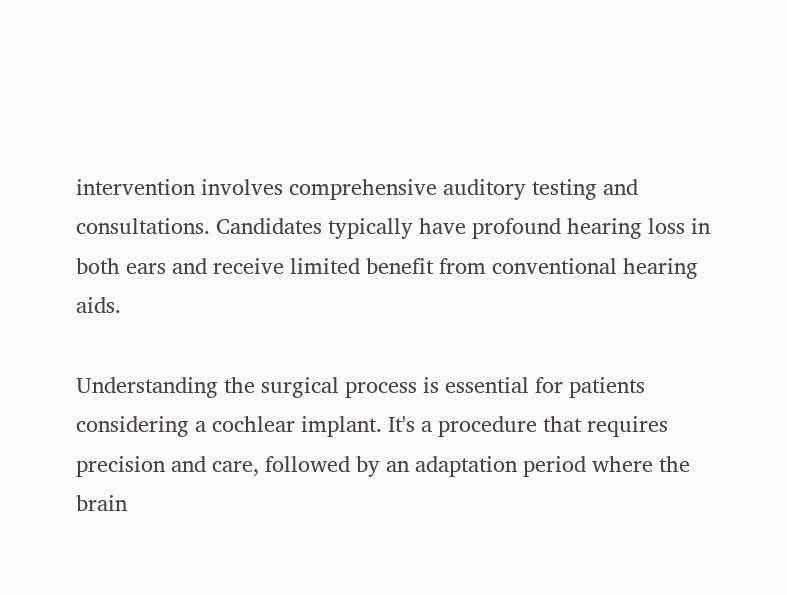intervention involves comprehensive auditory testing and consultations. Candidates typically have profound hearing loss in both ears and receive limited benefit from conventional hearing aids.

Understanding the surgical process is essential for patients considering a cochlear implant. It's a procedure that requires precision and care, followed by an adaptation period where the brain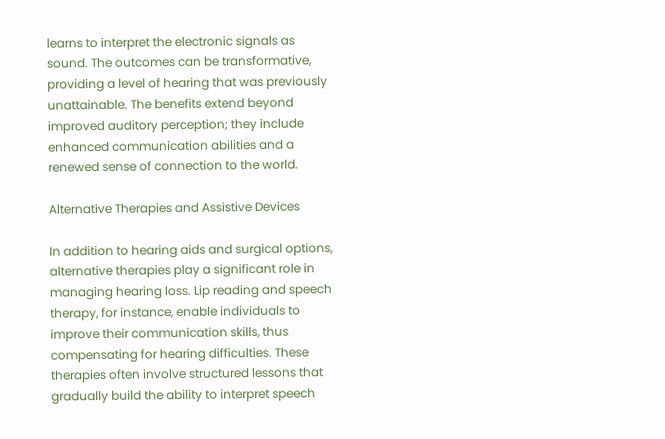learns to interpret the electronic signals as sound. The outcomes can be transformative, providing a level of hearing that was previously unattainable. The benefits extend beyond improved auditory perception; they include enhanced communication abilities and a renewed sense of connection to the world.

Alternative Therapies and Assistive Devices

In addition to hearing aids and surgical options, alternative therapies play a significant role in managing hearing loss. Lip reading and speech therapy, for instance, enable individuals to improve their communication skills, thus compensating for hearing difficulties. These therapies often involve structured lessons that gradually build the ability to interpret speech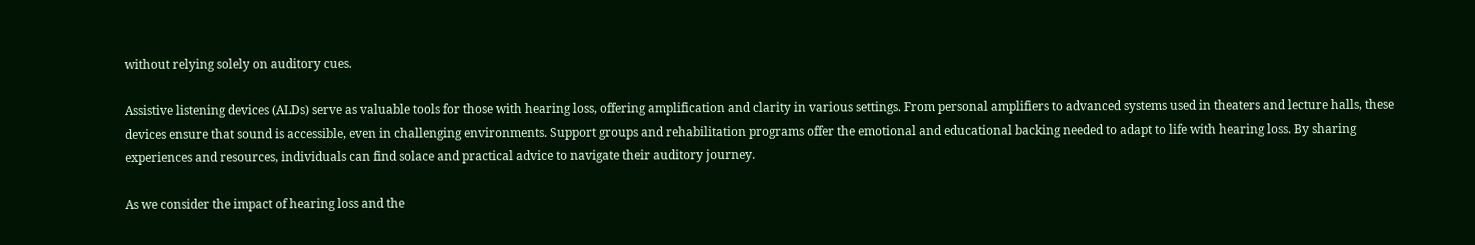without relying solely on auditory cues.

Assistive listening devices (ALDs) serve as valuable tools for those with hearing loss, offering amplification and clarity in various settings. From personal amplifiers to advanced systems used in theaters and lecture halls, these devices ensure that sound is accessible, even in challenging environments. Support groups and rehabilitation programs offer the emotional and educational backing needed to adapt to life with hearing loss. By sharing experiences and resources, individuals can find solace and practical advice to navigate their auditory journey.

As we consider the impact of hearing loss and the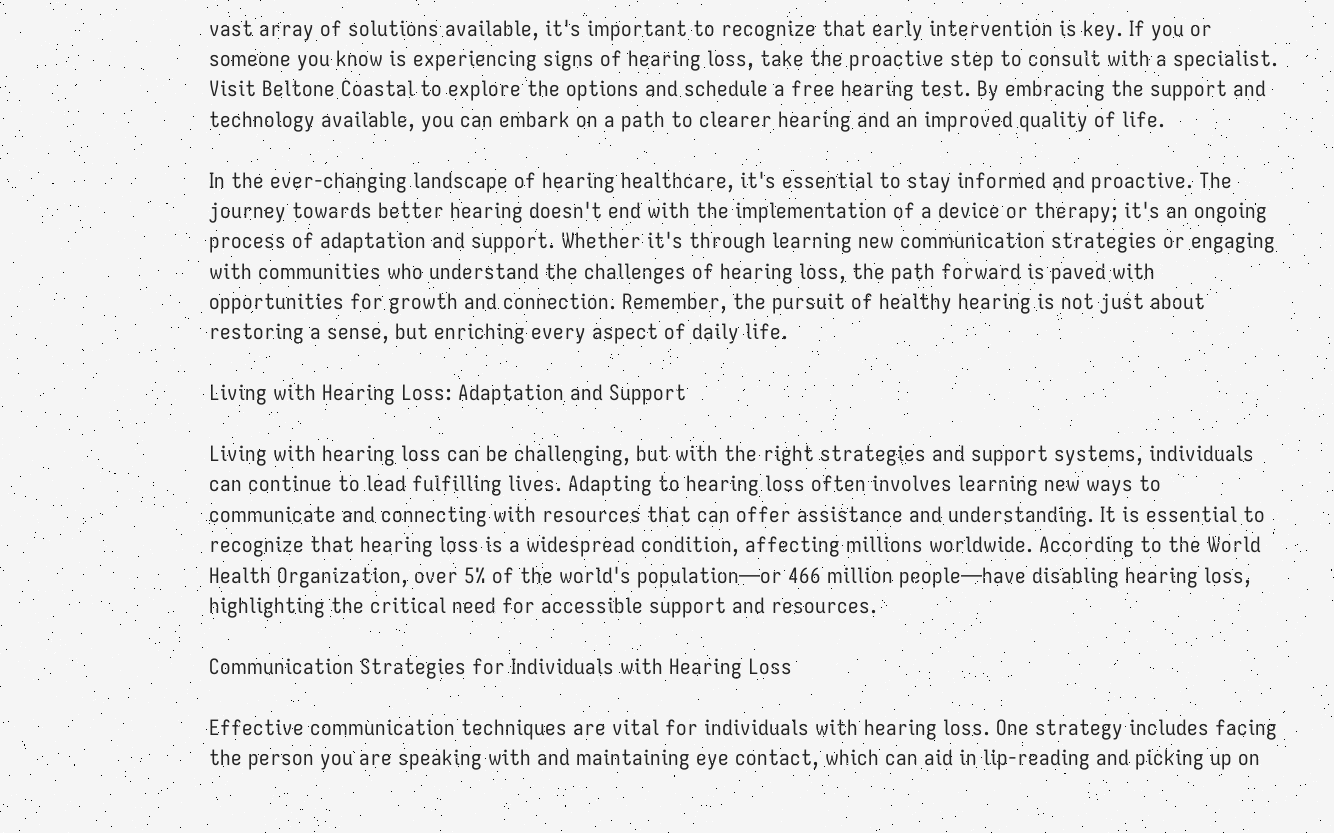vast array of solutions available, it's important to recognize that early intervention is key. If you or someone you know is experiencing signs of hearing loss, take the proactive step to consult with a specialist. Visit Beltone Coastal to explore the options and schedule a free hearing test. By embracing the support and technology available, you can embark on a path to clearer hearing and an improved quality of life.

In the ever-changing landscape of hearing healthcare, it's essential to stay informed and proactive. The journey towards better hearing doesn't end with the implementation of a device or therapy; it's an ongoing process of adaptation and support. Whether it's through learning new communication strategies or engaging with communities who understand the challenges of hearing loss, the path forward is paved with opportunities for growth and connection. Remember, the pursuit of healthy hearing is not just about restoring a sense, but enriching every aspect of daily life.

Living with Hearing Loss: Adaptation and Support

Living with hearing loss can be challenging, but with the right strategies and support systems, individuals can continue to lead fulfilling lives. Adapting to hearing loss often involves learning new ways to communicate and connecting with resources that can offer assistance and understanding. It is essential to recognize that hearing loss is a widespread condition, affecting millions worldwide. According to the World Health Organization, over 5% of the world's population—or 466 million people—have disabling hearing loss, highlighting the critical need for accessible support and resources.

Communication Strategies for Individuals with Hearing Loss

Effective communication techniques are vital for individuals with hearing loss. One strategy includes facing the person you are speaking with and maintaining eye contact, which can aid in lip-reading and picking up on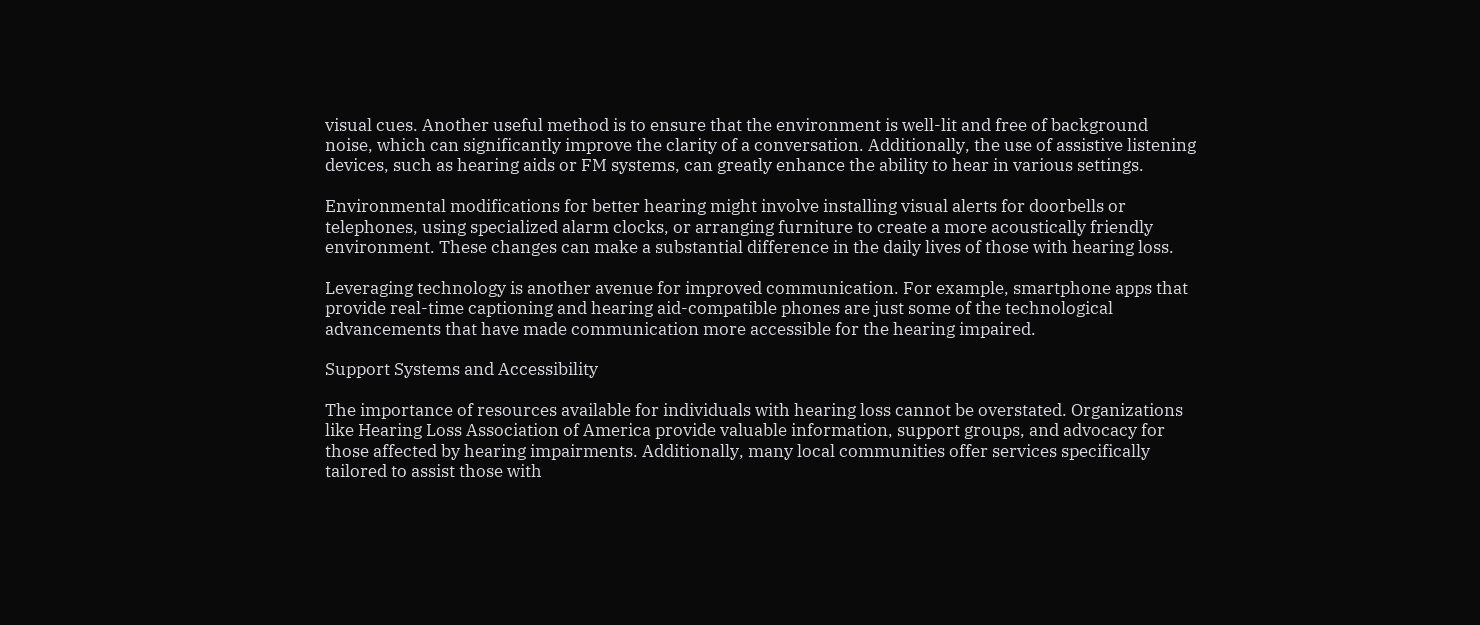visual cues. Another useful method is to ensure that the environment is well-lit and free of background noise, which can significantly improve the clarity of a conversation. Additionally, the use of assistive listening devices, such as hearing aids or FM systems, can greatly enhance the ability to hear in various settings.

Environmental modifications for better hearing might involve installing visual alerts for doorbells or telephones, using specialized alarm clocks, or arranging furniture to create a more acoustically friendly environment. These changes can make a substantial difference in the daily lives of those with hearing loss.

Leveraging technology is another avenue for improved communication. For example, smartphone apps that provide real-time captioning and hearing aid-compatible phones are just some of the technological advancements that have made communication more accessible for the hearing impaired.

Support Systems and Accessibility

The importance of resources available for individuals with hearing loss cannot be overstated. Organizations like Hearing Loss Association of America provide valuable information, support groups, and advocacy for those affected by hearing impairments. Additionally, many local communities offer services specifically tailored to assist those with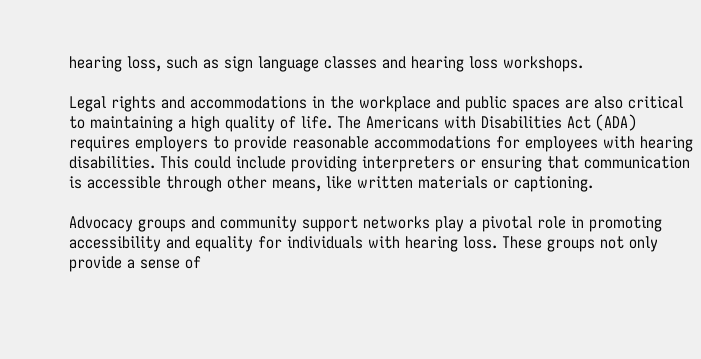hearing loss, such as sign language classes and hearing loss workshops.

Legal rights and accommodations in the workplace and public spaces are also critical to maintaining a high quality of life. The Americans with Disabilities Act (ADA) requires employers to provide reasonable accommodations for employees with hearing disabilities. This could include providing interpreters or ensuring that communication is accessible through other means, like written materials or captioning.

Advocacy groups and community support networks play a pivotal role in promoting accessibility and equality for individuals with hearing loss. These groups not only provide a sense of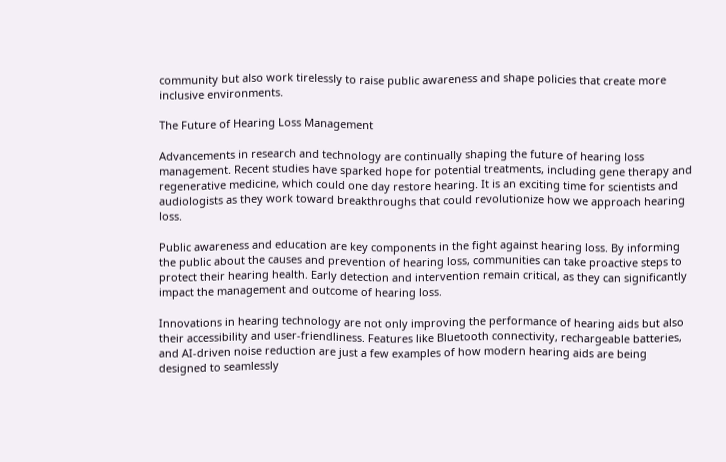community but also work tirelessly to raise public awareness and shape policies that create more inclusive environments.

The Future of Hearing Loss Management

Advancements in research and technology are continually shaping the future of hearing loss management. Recent studies have sparked hope for potential treatments, including gene therapy and regenerative medicine, which could one day restore hearing. It is an exciting time for scientists and audiologists as they work toward breakthroughs that could revolutionize how we approach hearing loss.

Public awareness and education are key components in the fight against hearing loss. By informing the public about the causes and prevention of hearing loss, communities can take proactive steps to protect their hearing health. Early detection and intervention remain critical, as they can significantly impact the management and outcome of hearing loss.

Innovations in hearing technology are not only improving the performance of hearing aids but also their accessibility and user-friendliness. Features like Bluetooth connectivity, rechargeable batteries, and AI-driven noise reduction are just a few examples of how modern hearing aids are being designed to seamlessly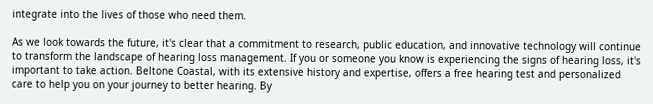integrate into the lives of those who need them.

As we look towards the future, it's clear that a commitment to research, public education, and innovative technology will continue to transform the landscape of hearing loss management. If you or someone you know is experiencing the signs of hearing loss, it's important to take action. Beltone Coastal, with its extensive history and expertise, offers a free hearing test and personalized care to help you on your journey to better hearing. By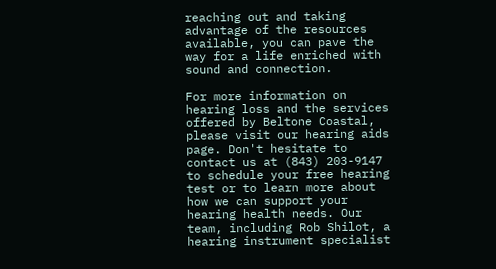reaching out and taking advantage of the resources available, you can pave the way for a life enriched with sound and connection.

For more information on hearing loss and the services offered by Beltone Coastal, please visit our hearing aids page. Don't hesitate to contact us at (843) 203-9147 to schedule your free hearing test or to learn more about how we can support your hearing health needs. Our team, including Rob Shilot, a hearing instrument specialist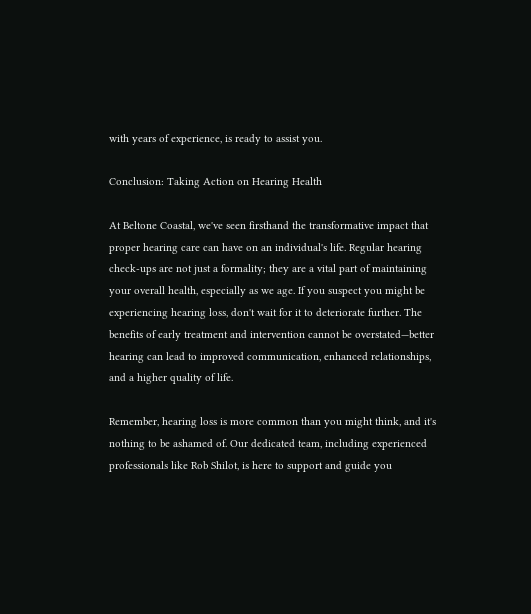with years of experience, is ready to assist you.

Conclusion: Taking Action on Hearing Health

At Beltone Coastal, we've seen firsthand the transformative impact that proper hearing care can have on an individual's life. Regular hearing check-ups are not just a formality; they are a vital part of maintaining your overall health, especially as we age. If you suspect you might be experiencing hearing loss, don't wait for it to deteriorate further. The benefits of early treatment and intervention cannot be overstated—better hearing can lead to improved communication, enhanced relationships, and a higher quality of life.

Remember, hearing loss is more common than you might think, and it's nothing to be ashamed of. Our dedicated team, including experienced professionals like Rob Shilot, is here to support and guide you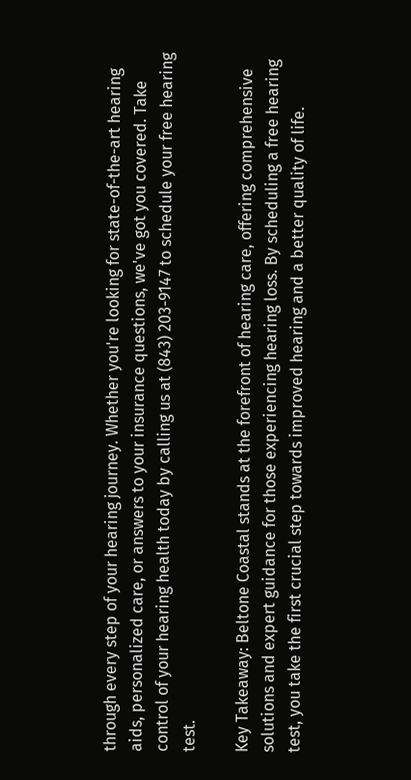through every step of your hearing journey. Whether you're looking for state-of-the-art hearing aids, personalized care, or answers to your insurance questions, we've got you covered. Take control of your hearing health today by calling us at (843) 203-9147 to schedule your free hearing test.

Key Takeaway: Beltone Coastal stands at the forefront of hearing care, offering comprehensive solutions and expert guidance for those experiencing hearing loss. By scheduling a free hearing test, you take the first crucial step towards improved hearing and a better quality of life.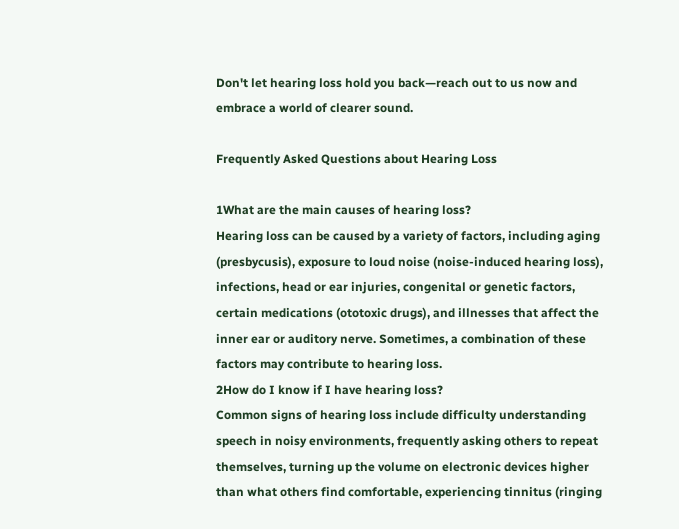Don't let hearing loss hold you back—reach out to us now and embrace a world of clearer sound.

Frequently Asked Questions about Hearing Loss

1What are the main causes of hearing loss?
Hearing loss can be caused by a variety of factors, including aging (presbycusis), exposure to loud noise (noise-induced hearing loss), infections, head or ear injuries, congenital or genetic factors, certain medications (ototoxic drugs), and illnesses that affect the inner ear or auditory nerve. Sometimes, a combination of these factors may contribute to hearing loss.
2How do I know if I have hearing loss?
Common signs of hearing loss include difficulty understanding speech in noisy environments, frequently asking others to repeat themselves, turning up the volume on electronic devices higher than what others find comfortable, experiencing tinnitus (ringing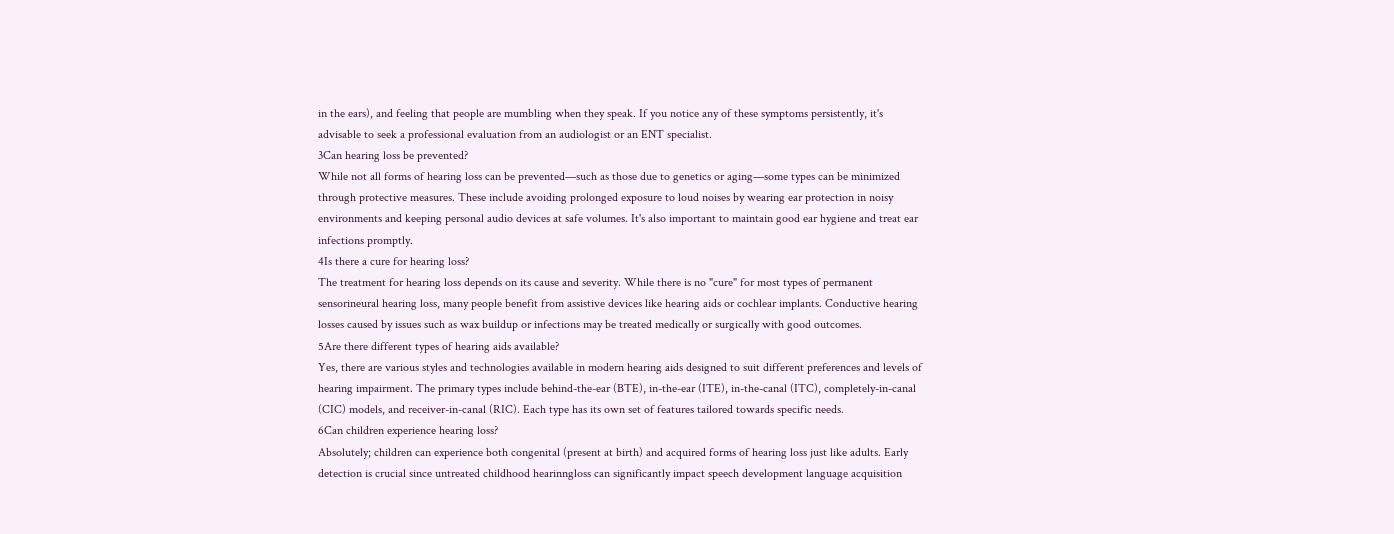in the ears), and feeling that people are mumbling when they speak. If you notice any of these symptoms persistently, it's advisable to seek a professional evaluation from an audiologist or an ENT specialist.
3Can hearing loss be prevented?
While not all forms of hearing loss can be prevented—such as those due to genetics or aging—some types can be minimized through protective measures. These include avoiding prolonged exposure to loud noises by wearing ear protection in noisy environments and keeping personal audio devices at safe volumes. It's also important to maintain good ear hygiene and treat ear infections promptly.
4Is there a cure for hearing loss?
The treatment for hearing loss depends on its cause and severity. While there is no "cure" for most types of permanent sensorineural hearing loss, many people benefit from assistive devices like hearing aids or cochlear implants. Conductive hearing losses caused by issues such as wax buildup or infections may be treated medically or surgically with good outcomes.
5Are there different types of hearing aids available?
Yes, there are various styles and technologies available in modern hearing aids designed to suit different preferences and levels of hearing impairment. The primary types include behind-the-ear (BTE), in-the-ear (ITE), in-the-canal (ITC), completely-in-canal (CIC) models, and receiver-in-canal (RIC). Each type has its own set of features tailored towards specific needs.
6Can children experience hearing loss?
Absolutely; children can experience both congenital (present at birth) and acquired forms of hearing loss just like adults. Early detection is crucial since untreated childhood hearinngloss can significantly impact speech development language acquisition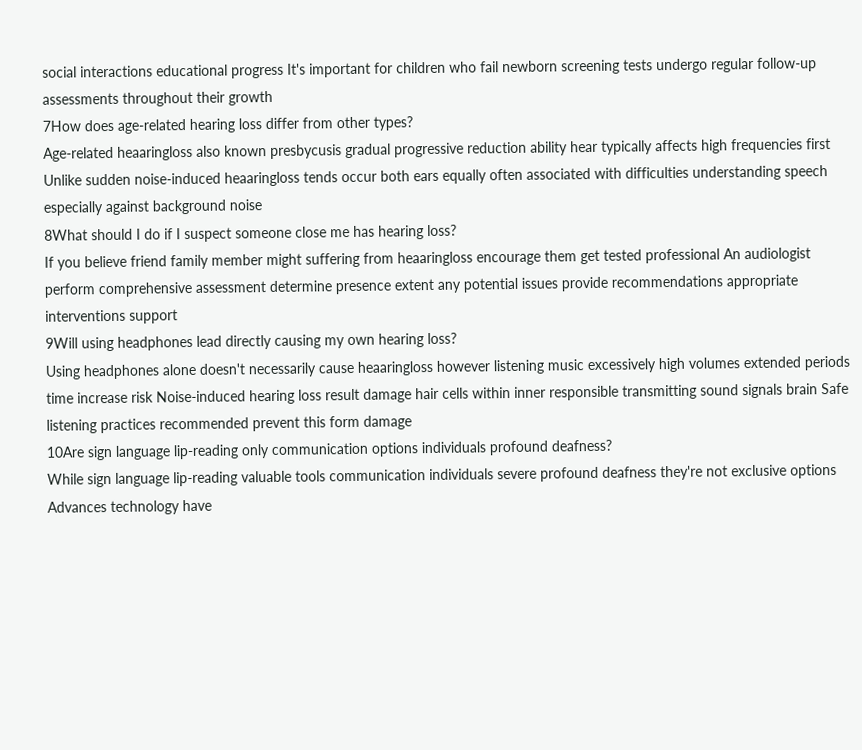social interactions educational progress It's important for children who fail newborn screening tests undergo regular follow-up assessments throughout their growth
7How does age-related hearing loss differ from other types?
Age-related heaaringloss also known presbycusis gradual progressive reduction ability hear typically affects high frequencies first Unlike sudden noise-induced heaaringloss tends occur both ears equally often associated with difficulties understanding speech especially against background noise
8What should I do if I suspect someone close me has hearing loss?
If you believe friend family member might suffering from heaaringloss encourage them get tested professional An audiologist perform comprehensive assessment determine presence extent any potential issues provide recommendations appropriate interventions support
9Will using headphones lead directly causing my own hearing loss?
Using headphones alone doesn't necessarily cause heaaringloss however listening music excessively high volumes extended periods time increase risk Noise-induced hearing loss result damage hair cells within inner responsible transmitting sound signals brain Safe listening practices recommended prevent this form damage
10Are sign language lip-reading only communication options individuals profound deafness?
While sign language lip-reading valuable tools communication individuals severe profound deafness they're not exclusive options Advances technology have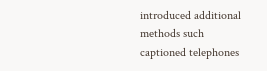introduced additional methods such captioned telephones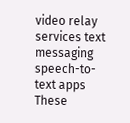video relay services text messaging speech-to-text apps These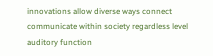innovations allow diverse ways connect communicate within society regardless level auditory function